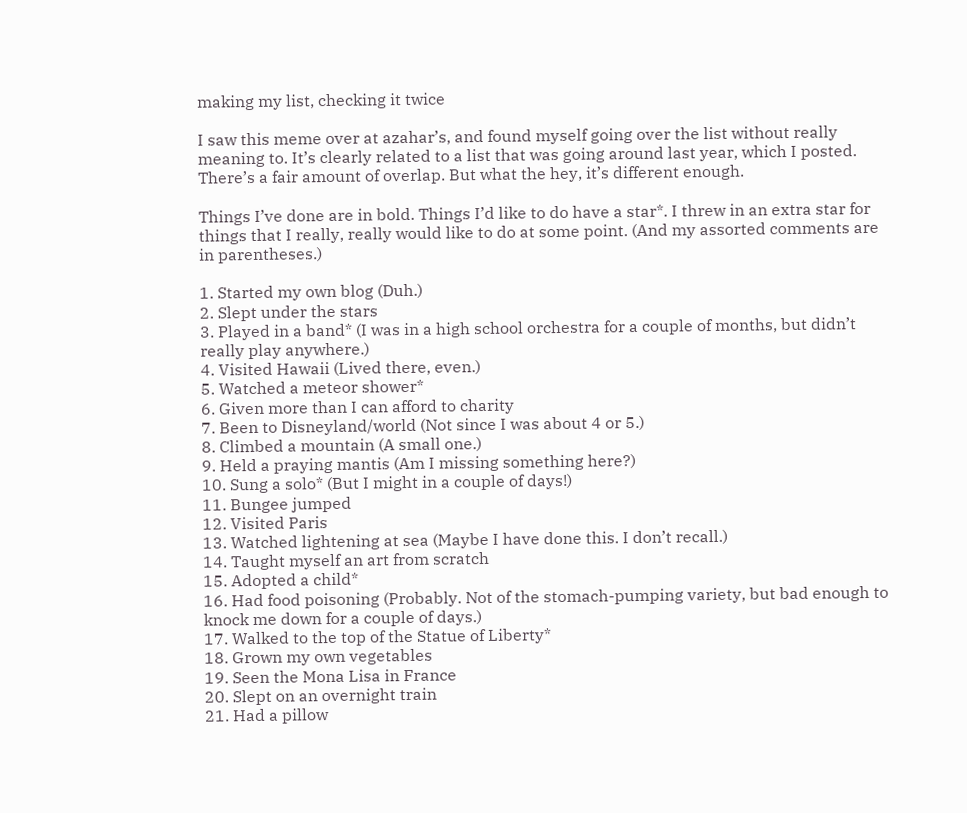making my list, checking it twice

I saw this meme over at azahar’s, and found myself going over the list without really meaning to. It’s clearly related to a list that was going around last year, which I posted. There’s a fair amount of overlap. But what the hey, it’s different enough.

Things I’ve done are in bold. Things I’d like to do have a star*. I threw in an extra star for things that I really, really would like to do at some point. (And my assorted comments are in parentheses.)

1. Started my own blog (Duh.)
2. Slept under the stars
3. Played in a band* (I was in a high school orchestra for a couple of months, but didn’t really play anywhere.)
4. Visited Hawaii (Lived there, even.)
5. Watched a meteor shower*
6. Given more than I can afford to charity
7. Been to Disneyland/world (Not since I was about 4 or 5.)
8. Climbed a mountain (A small one.)
9. Held a praying mantis (Am I missing something here?)
10. Sung a solo* (But I might in a couple of days!)
11. Bungee jumped
12. Visited Paris
13. Watched lightening at sea (Maybe I have done this. I don’t recall.)
14. Taught myself an art from scratch
15. Adopted a child*
16. Had food poisoning (Probably. Not of the stomach-pumping variety, but bad enough to knock me down for a couple of days.)
17. Walked to the top of the Statue of Liberty*
18. Grown my own vegetables
19. Seen the Mona Lisa in France
20. Slept on an overnight train
21. Had a pillow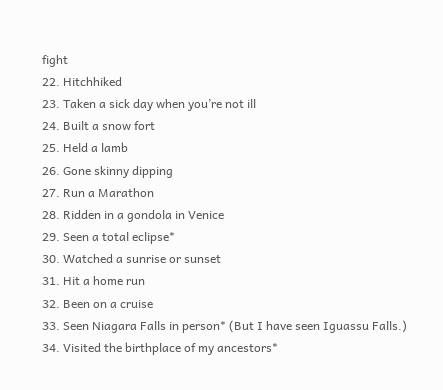fight
22. Hitchhiked
23. Taken a sick day when you’re not ill
24. Built a snow fort
25. Held a lamb
26. Gone skinny dipping
27. Run a Marathon
28. Ridden in a gondola in Venice
29. Seen a total eclipse*
30. Watched a sunrise or sunset
31. Hit a home run
32. Been on a cruise
33. Seen Niagara Falls in person* (But I have seen Iguassu Falls.)
34. Visited the birthplace of my ancestors*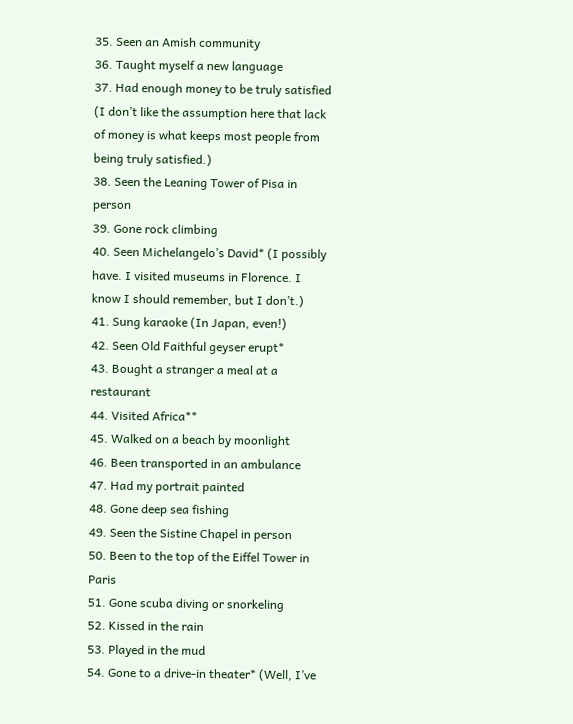35. Seen an Amish community
36. Taught myself a new language
37. Had enough money to be truly satisfied (I don’t like the assumption here that lack of money is what keeps most people from being truly satisfied.)
38. Seen the Leaning Tower of Pisa in person
39. Gone rock climbing
40. Seen Michelangelo’s David* (I possibly have. I visited museums in Florence. I know I should remember, but I don’t.)
41. Sung karaoke (In Japan, even!)
42. Seen Old Faithful geyser erupt*
43. Bought a stranger a meal at a restaurant
44. Visited Africa**
45. Walked on a beach by moonlight
46. Been transported in an ambulance
47. Had my portrait painted
48. Gone deep sea fishing
49. Seen the Sistine Chapel in person
50. Been to the top of the Eiffel Tower in Paris
51. Gone scuba diving or snorkeling
52. Kissed in the rain
53. Played in the mud
54. Gone to a drive-in theater* (Well, I’ve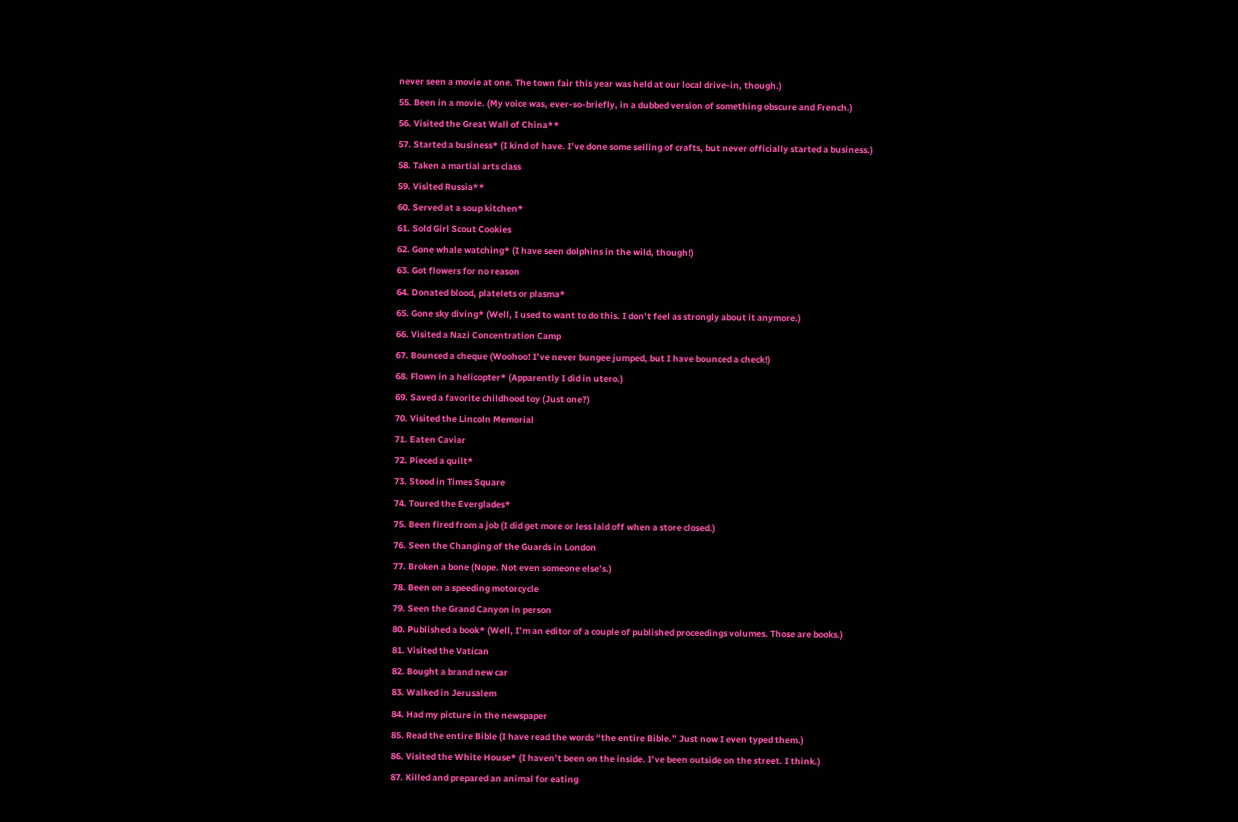never seen a movie at one. The town fair this year was held at our local drive-in, though.)
55. Been in a movie. (My voice was, ever-so-briefly, in a dubbed version of something obscure and French.)
56. Visited the Great Wall of China**
57. Started a business* (I kind of have. I’ve done some selling of crafts, but never officially started a business.)
58. Taken a martial arts class
59. Visited Russia**
60. Served at a soup kitchen*
61. Sold Girl Scout Cookies
62. Gone whale watching* (I have seen dolphins in the wild, though!)
63. Got flowers for no reason
64. Donated blood, platelets or plasma*
65. Gone sky diving* (Well, I used to want to do this. I don’t feel as strongly about it anymore.)
66. Visited a Nazi Concentration Camp
67. Bounced a cheque (Woohoo! I’ve never bungee jumped, but I have bounced a check!)
68. Flown in a helicopter* (Apparently I did in utero.)
69. Saved a favorite childhood toy (Just one?)
70. Visited the Lincoln Memorial
71. Eaten Caviar
72. Pieced a quilt*
73. Stood in Times Square
74. Toured the Everglades*
75. Been fired from a job (I did get more or less laid off when a store closed.)
76. Seen the Changing of the Guards in London
77. Broken a bone (Nope. Not even someone else’s.)
78. Been on a speeding motorcycle
79. Seen the Grand Canyon in person
80. Published a book* (Well, I’m an editor of a couple of published proceedings volumes. Those are books.)
81. Visited the Vatican
82. Bought a brand new car
83. Walked in Jerusalem
84. Had my picture in the newspaper
85. Read the entire Bible (I have read the words “the entire Bible.” Just now I even typed them.)
86. Visited the White House* (I haven’t been on the inside. I’ve been outside on the street. I think.)
87. Killed and prepared an animal for eating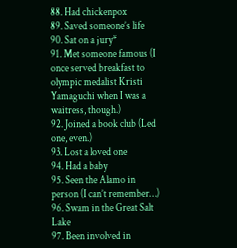88. Had chickenpox
89. Saved someone’s life
90. Sat on a jury*
91. Met someone famous (I once served breakfast to olympic medalist Kristi Yamaguchi when I was a waitress, though.)
92. Joined a book club (Led one, even.)
93. Lost a loved one
94. Had a baby
95. Seen the Alamo in person (I can’t remember…)
96. Swam in the Great Salt Lake
97. Been involved in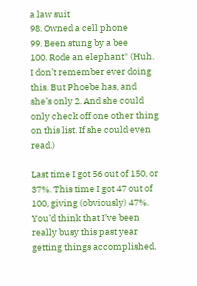a law suit
98. Owned a cell phone
99. Been stung by a bee
100. Rode an elephant* (Huh. I don’t remember ever doing this. But Phoebe has, and she’s only 2. And she could only check off one other thing on this list. If she could even read.)

Last time I got 56 out of 150, or 37%. This time I got 47 out of 100, giving (obviously) 47%. You’d think that I’ve been really busy this past year getting things accomplished,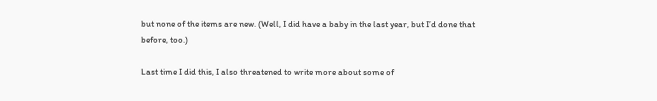but none of the items are new. (Well, I did have a baby in the last year, but I’d done that before, too.)

Last time I did this, I also threatened to write more about some of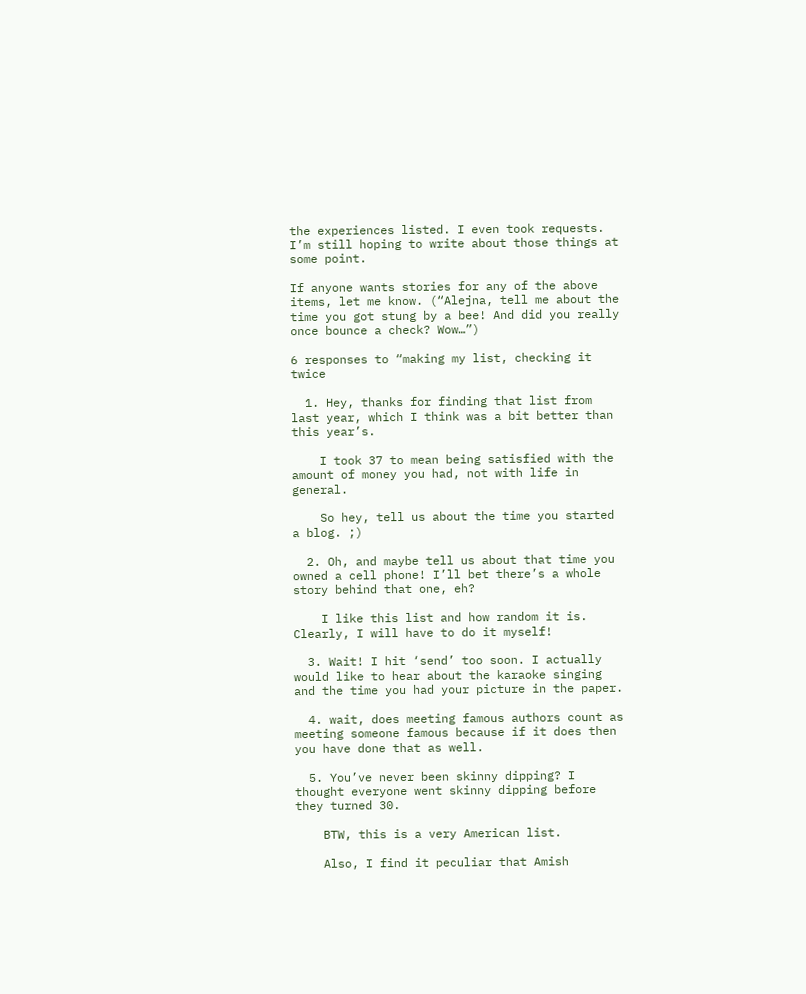the experiences listed. I even took requests. I’m still hoping to write about those things at some point.

If anyone wants stories for any of the above items, let me know. (“Alejna, tell me about the time you got stung by a bee! And did you really once bounce a check? Wow…”)

6 responses to “making my list, checking it twice

  1. Hey, thanks for finding that list from last year, which I think was a bit better than this year’s.

    I took 37 to mean being satisfied with the amount of money you had, not with life in general.

    So hey, tell us about the time you started a blog. ;)

  2. Oh, and maybe tell us about that time you owned a cell phone! I’ll bet there’s a whole story behind that one, eh?

    I like this list and how random it is. Clearly, I will have to do it myself!

  3. Wait! I hit ‘send’ too soon. I actually would like to hear about the karaoke singing and the time you had your picture in the paper.

  4. wait, does meeting famous authors count as meeting someone famous because if it does then you have done that as well.

  5. You’ve never been skinny dipping? I thought everyone went skinny dipping before they turned 30.

    BTW, this is a very American list.

    Also, I find it peculiar that Amish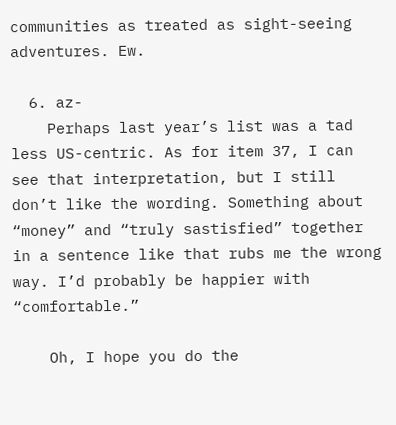communities as treated as sight-seeing adventures. Ew.

  6. az-
    Perhaps last year’s list was a tad less US-centric. As for item 37, I can see that interpretation, but I still don’t like the wording. Something about “money” and “truly sastisfied” together in a sentence like that rubs me the wrong way. I’d probably be happier with “comfortable.”

    Oh, I hope you do the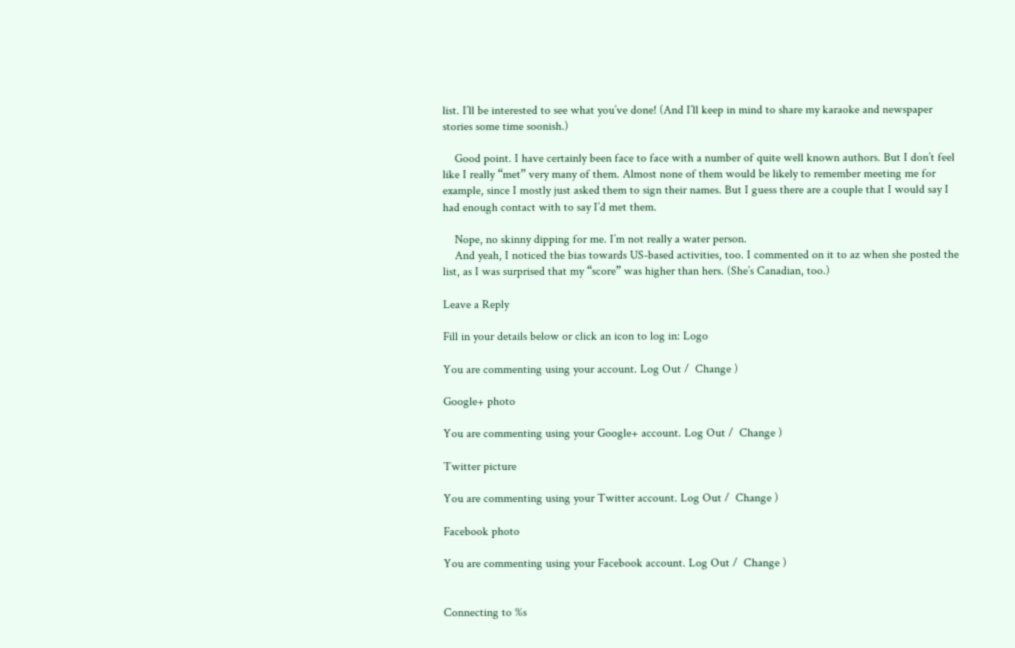list. I’ll be interested to see what you’ve done! (And I’ll keep in mind to share my karaoke and newspaper stories some time soonish.)

    Good point. I have certainly been face to face with a number of quite well known authors. But I don’t feel like I really “met” very many of them. Almost none of them would be likely to remember meeting me for example, since I mostly just asked them to sign their names. But I guess there are a couple that I would say I had enough contact with to say I’d met them.

    Nope, no skinny dipping for me. I’m not really a water person.
    And yeah, I noticed the bias towards US-based activities, too. I commented on it to az when she posted the list, as I was surprised that my “score” was higher than hers. (She’s Canadian, too.)

Leave a Reply

Fill in your details below or click an icon to log in: Logo

You are commenting using your account. Log Out /  Change )

Google+ photo

You are commenting using your Google+ account. Log Out /  Change )

Twitter picture

You are commenting using your Twitter account. Log Out /  Change )

Facebook photo

You are commenting using your Facebook account. Log Out /  Change )


Connecting to %s